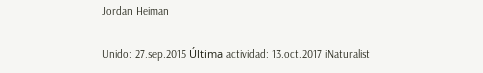Jordan Heiman

Unido: 27.sep.2015 Última actividad: 13.oct.2017 iNaturalist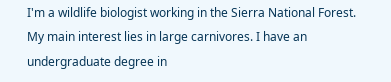I'm a wildlife biologist working in the Sierra National Forest. My main interest lies in large carnivores. I have an undergraduate degree in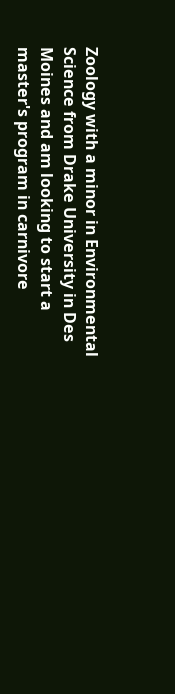Zoology with a minor in Environmental Science from Drake University in Des Moines and am looking to start a master's program in carnivore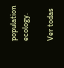population ecology.

Ver todas